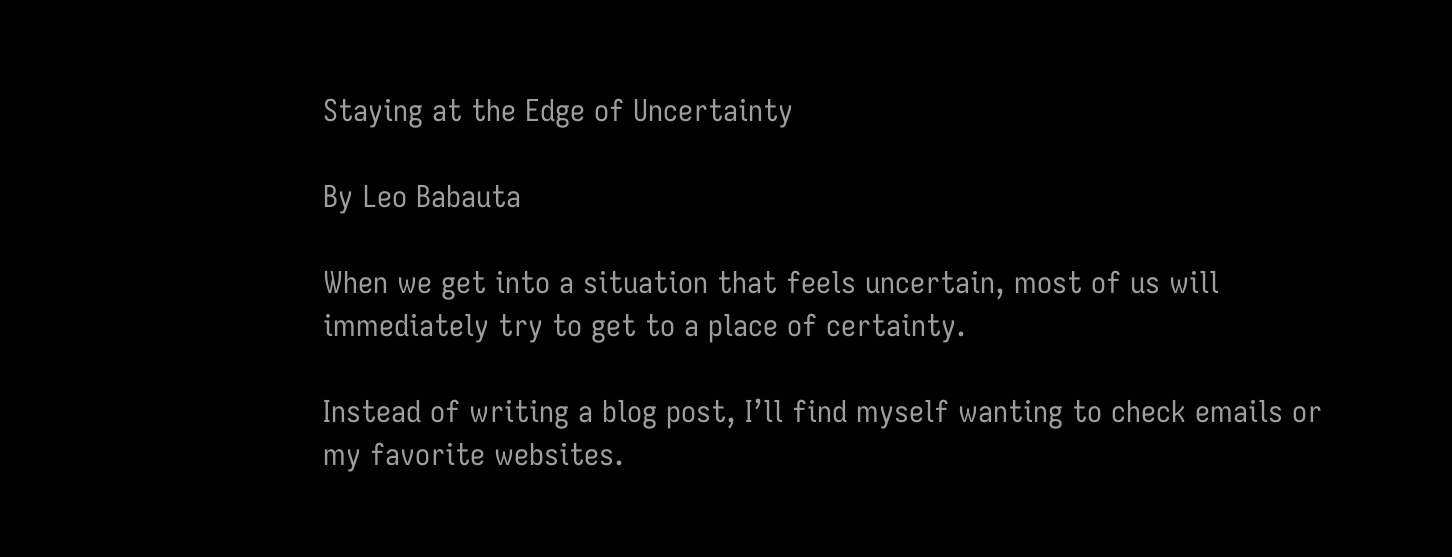Staying at the Edge of Uncertainty

By Leo Babauta

When we get into a situation that feels uncertain, most of us will immediately try to get to a place of certainty.

Instead of writing a blog post, I’ll find myself wanting to check emails or my favorite websites.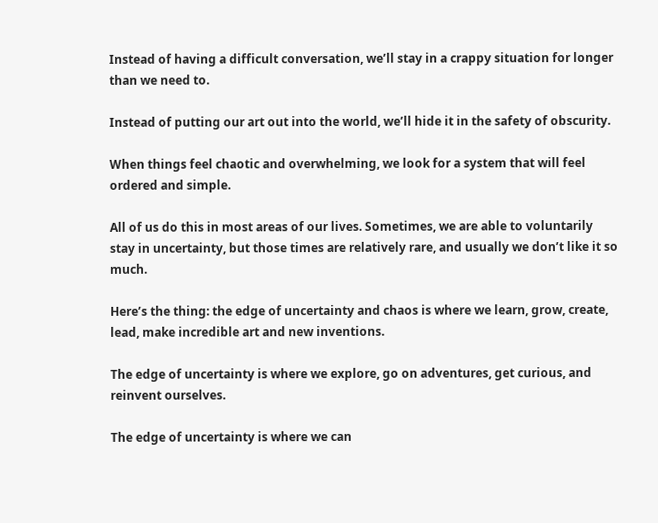Instead of having a difficult conversation, we’ll stay in a crappy situation for longer than we need to.

Instead of putting our art out into the world, we’ll hide it in the safety of obscurity.

When things feel chaotic and overwhelming, we look for a system that will feel ordered and simple.

All of us do this in most areas of our lives. Sometimes, we are able to voluntarily stay in uncertainty, but those times are relatively rare, and usually we don’t like it so much.

Here’s the thing: the edge of uncertainty and chaos is where we learn, grow, create, lead, make incredible art and new inventions.

The edge of uncertainty is where we explore, go on adventures, get curious, and reinvent ourselves.

The edge of uncertainty is where we can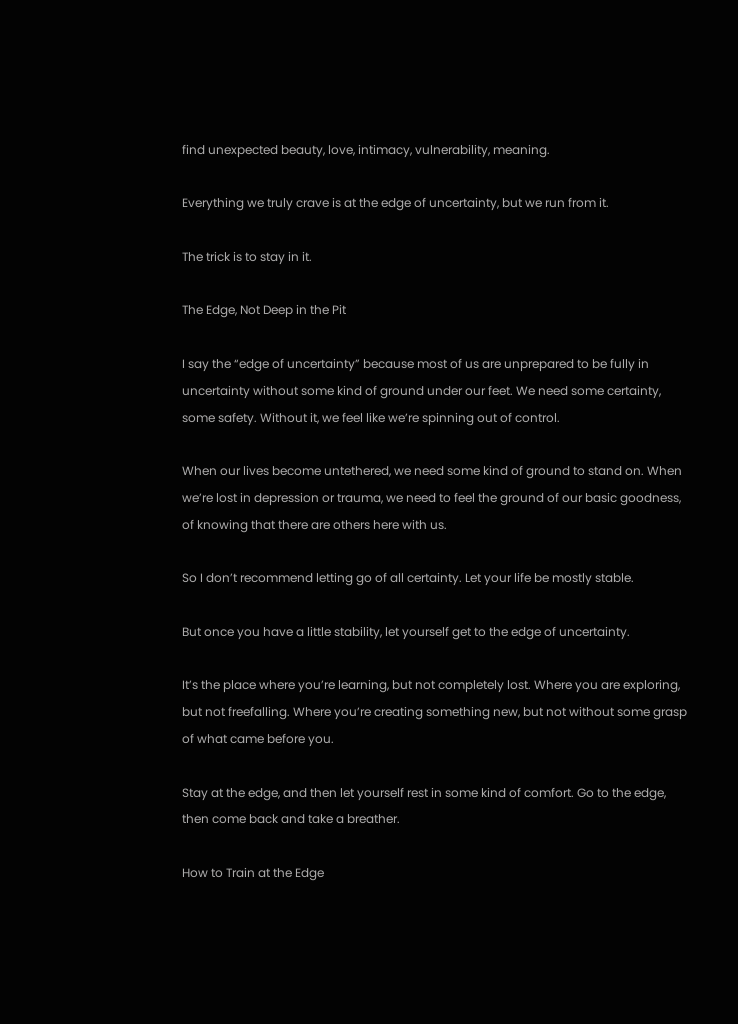find unexpected beauty, love, intimacy, vulnerability, meaning.

Everything we truly crave is at the edge of uncertainty, but we run from it.

The trick is to stay in it.

The Edge, Not Deep in the Pit

I say the “edge of uncertainty” because most of us are unprepared to be fully in uncertainty without some kind of ground under our feet. We need some certainty, some safety. Without it, we feel like we’re spinning out of control.

When our lives become untethered, we need some kind of ground to stand on. When we’re lost in depression or trauma, we need to feel the ground of our basic goodness, of knowing that there are others here with us.

So I don’t recommend letting go of all certainty. Let your life be mostly stable.

But once you have a little stability, let yourself get to the edge of uncertainty.

It’s the place where you’re learning, but not completely lost. Where you are exploring, but not freefalling. Where you’re creating something new, but not without some grasp of what came before you.

Stay at the edge, and then let yourself rest in some kind of comfort. Go to the edge, then come back and take a breather.

How to Train at the Edge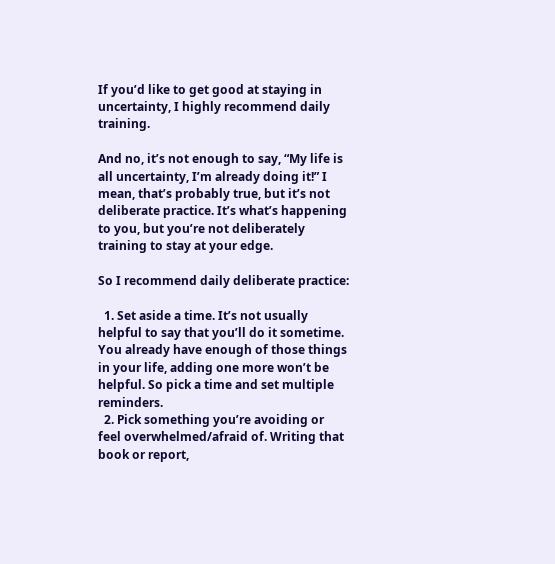If you’d like to get good at staying in uncertainty, I highly recommend daily training.

And no, it’s not enough to say, “My life is all uncertainty, I’m already doing it!” I mean, that’s probably true, but it’s not deliberate practice. It’s what’s happening to you, but you’re not deliberately training to stay at your edge.

So I recommend daily deliberate practice:

  1. Set aside a time. It’s not usually helpful to say that you’ll do it sometime. You already have enough of those things in your life, adding one more won’t be helpful. So pick a time and set multiple reminders.
  2. Pick something you’re avoiding or feel overwhelmed/afraid of. Writing that book or report,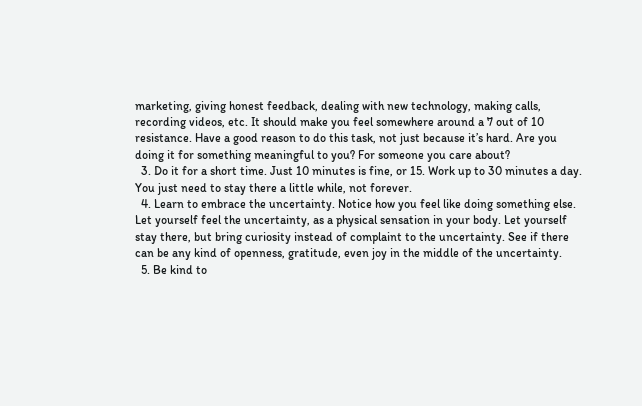marketing, giving honest feedback, dealing with new technology, making calls, recording videos, etc. It should make you feel somewhere around a 7 out of 10 resistance. Have a good reason to do this task, not just because it’s hard. Are you doing it for something meaningful to you? For someone you care about?
  3. Do it for a short time. Just 10 minutes is fine, or 15. Work up to 30 minutes a day. You just need to stay there a little while, not forever.
  4. Learn to embrace the uncertainty. Notice how you feel like doing something else. Let yourself feel the uncertainty, as a physical sensation in your body. Let yourself stay there, but bring curiosity instead of complaint to the uncertainty. See if there can be any kind of openness, gratitude, even joy in the middle of the uncertainty.
  5. Be kind to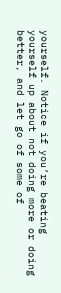yourself. Notice if you’re beating yourself up about not doing more or doing better, and let go of some of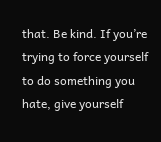that. Be kind. If you’re trying to force yourself to do something you hate, give yourself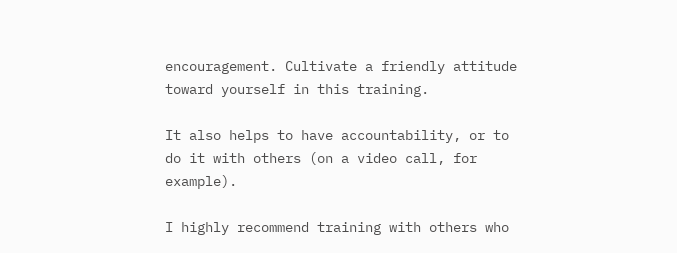encouragement. Cultivate a friendly attitude toward yourself in this training.

It also helps to have accountability, or to do it with others (on a video call, for example).

I highly recommend training with others who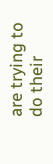are trying to do their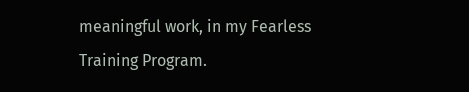meaningful work, in my Fearless Training Program.